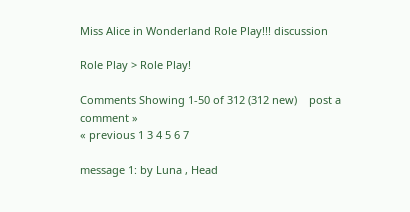Miss Alice in Wonderland Role Play!!! discussion

Role Play > Role Play!

Comments Showing 1-50 of 312 (312 new)    post a comment »
« previous 1 3 4 5 6 7

message 1: by Luna , Head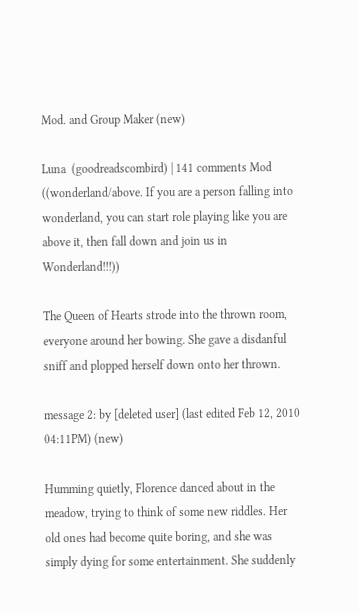Mod. and Group Maker (new)

Luna  (goodreadscombird) | 141 comments Mod
((wonderland/above. If you are a person falling into wonderland, you can start role playing like you are above it, then fall down and join us in Wonderland!!!))

The Queen of Hearts strode into the thrown room, everyone around her bowing. She gave a disdanful sniff and plopped herself down onto her thrown.

message 2: by [deleted user] (last edited Feb 12, 2010 04:11PM) (new)

Humming quietly, Florence danced about in the meadow, trying to think of some new riddles. Her old ones had become quite boring, and she was simply dying for some entertainment. She suddenly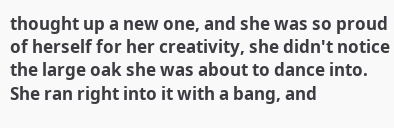thought up a new one, and she was so proud of herself for her creativity, she didn't notice the large oak she was about to dance into. She ran right into it with a bang, and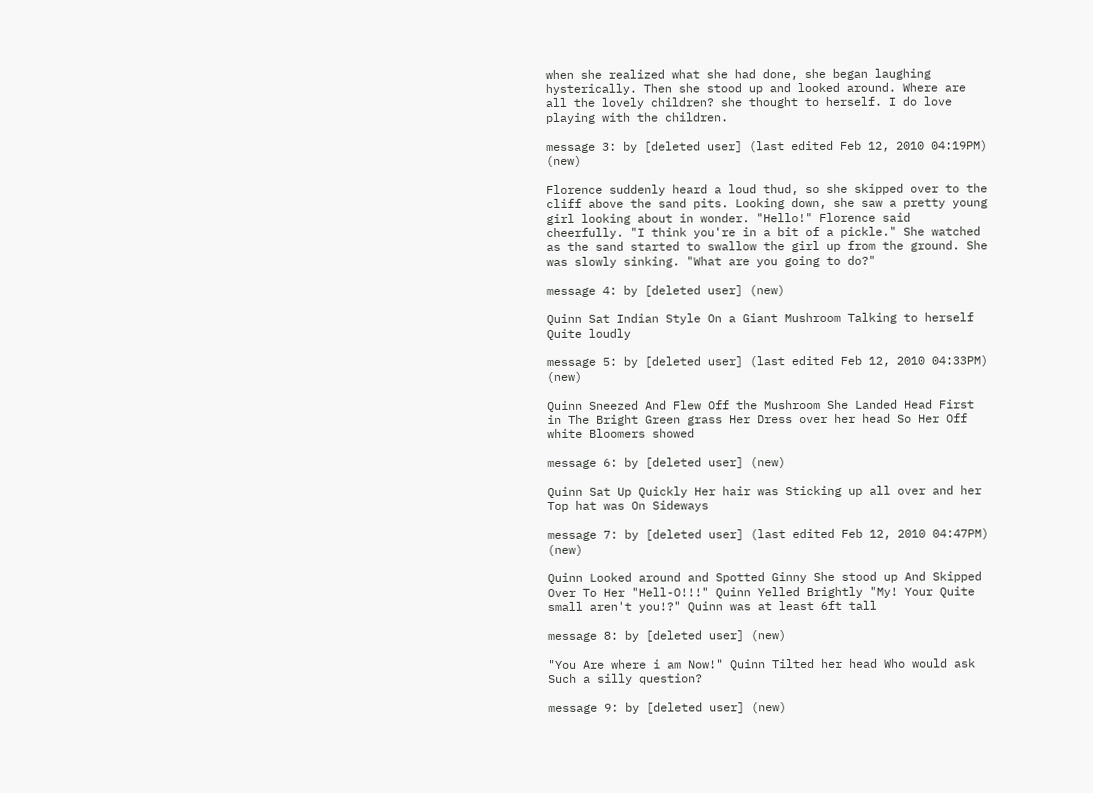when she realized what she had done, she began laughing hysterically. Then she stood up and looked around. Where are all the lovely children? she thought to herself. I do love playing with the children.

message 3: by [deleted user] (last edited Feb 12, 2010 04:19PM) (new)

Florence suddenly heard a loud thud, so she skipped over to the cliff above the sand pits. Looking down, she saw a pretty young girl looking about in wonder. "Hello!" Florence said cheerfully. "I think you're in a bit of a pickle." She watched as the sand started to swallow the girl up from the ground. She was slowly sinking. "What are you going to do?"

message 4: by [deleted user] (new)

Quinn Sat Indian Style On a Giant Mushroom Talking to herself Quite loudly

message 5: by [deleted user] (last edited Feb 12, 2010 04:33PM) (new)

Quinn Sneezed And Flew Off the Mushroom She Landed Head First in The Bright Green grass Her Dress over her head So Her Off white Bloomers showed

message 6: by [deleted user] (new)

Quinn Sat Up Quickly Her hair was Sticking up all over and her Top hat was On Sideways

message 7: by [deleted user] (last edited Feb 12, 2010 04:47PM) (new)

Quinn Looked around and Spotted Ginny She stood up And Skipped Over To Her "Hell-O!!!" Quinn Yelled Brightly "My! Your Quite small aren't you!?" Quinn was at least 6ft tall

message 8: by [deleted user] (new)

"You Are where i am Now!" Quinn Tilted her head Who would ask Such a silly question?

message 9: by [deleted user] (new)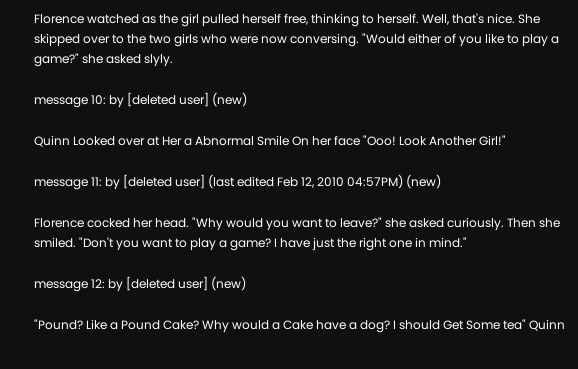Florence watched as the girl pulled herself free, thinking to herself. Well, that's nice. She skipped over to the two girls who were now conversing. "Would either of you like to play a game?" she asked slyly.

message 10: by [deleted user] (new)

Quinn Looked over at Her a Abnormal Smile On her face "Ooo! Look Another Girl!"

message 11: by [deleted user] (last edited Feb 12, 2010 04:57PM) (new)

Florence cocked her head. "Why would you want to leave?" she asked curiously. Then she smiled. "Don't you want to play a game? I have just the right one in mind."

message 12: by [deleted user] (new)

"Pound? Like a Pound Cake? Why would a Cake have a dog? I should Get Some tea" Quinn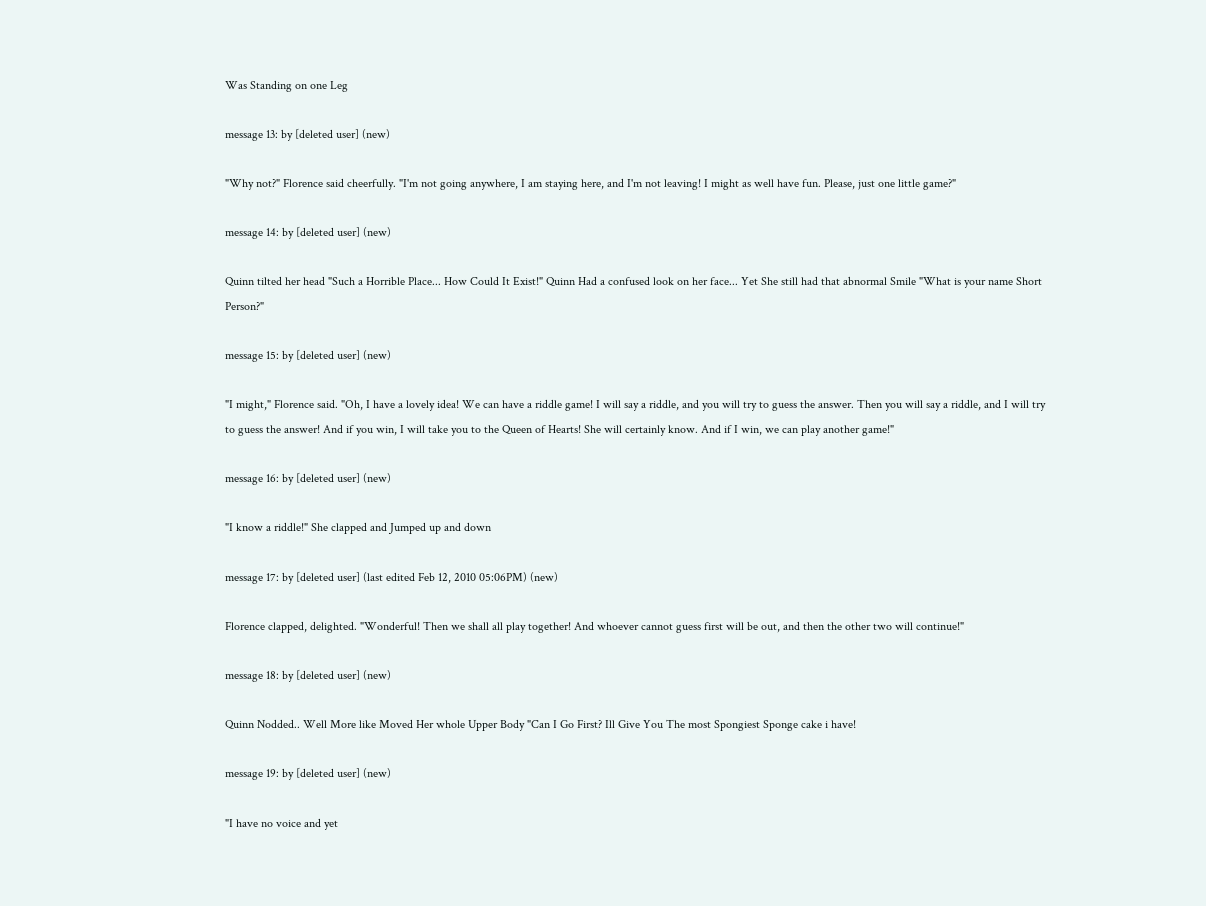Was Standing on one Leg

message 13: by [deleted user] (new)

"Why not?" Florence said cheerfully. "I'm not going anywhere, I am staying here, and I'm not leaving! I might as well have fun. Please, just one little game?"

message 14: by [deleted user] (new)

Quinn tilted her head "Such a Horrible Place... How Could It Exist!" Quinn Had a confused look on her face... Yet She still had that abnormal Smile "What is your name Short Person?"

message 15: by [deleted user] (new)

"I might," Florence said. "Oh, I have a lovely idea! We can have a riddle game! I will say a riddle, and you will try to guess the answer. Then you will say a riddle, and I will try to guess the answer! And if you win, I will take you to the Queen of Hearts! She will certainly know. And if I win, we can play another game!"

message 16: by [deleted user] (new)

"I know a riddle!" She clapped and Jumped up and down

message 17: by [deleted user] (last edited Feb 12, 2010 05:06PM) (new)

Florence clapped, delighted. "Wonderful! Then we shall all play together! And whoever cannot guess first will be out, and then the other two will continue!"

message 18: by [deleted user] (new)

Quinn Nodded.. Well More like Moved Her whole Upper Body "Can I Go First? Ill Give You The most Spongiest Sponge cake i have!

message 19: by [deleted user] (new)

"I have no voice and yet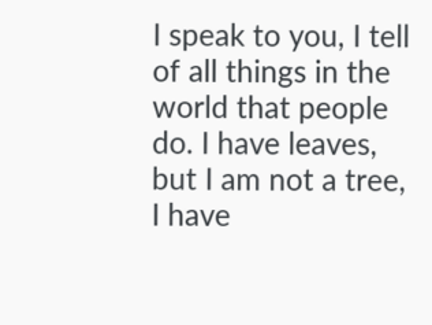I speak to you, I tell of all things in the world that people do. I have leaves, but I am not a tree, I have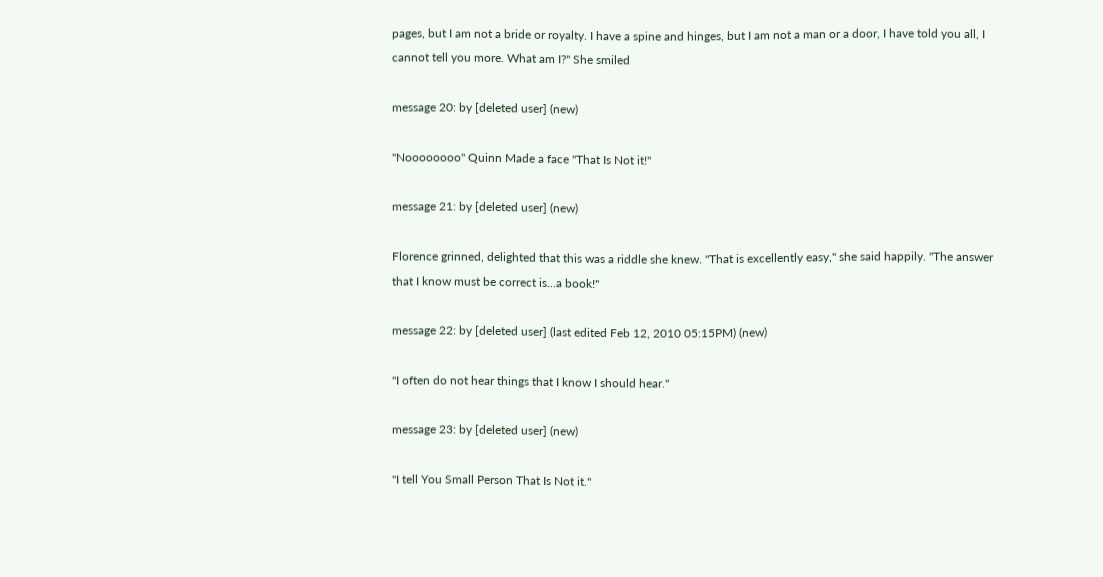pages, but I am not a bride or royalty. I have a spine and hinges, but I am not a man or a door, I have told you all, I cannot tell you more. What am I?" She smiled

message 20: by [deleted user] (new)

"Noooooooo" Quinn Made a face "That Is Not it!"

message 21: by [deleted user] (new)

Florence grinned, delighted that this was a riddle she knew. "That is excellently easy," she said happily. "The answer that I know must be correct is...a book!"

message 22: by [deleted user] (last edited Feb 12, 2010 05:15PM) (new)

"I often do not hear things that I know I should hear."

message 23: by [deleted user] (new)

"I tell You Small Person That Is Not it."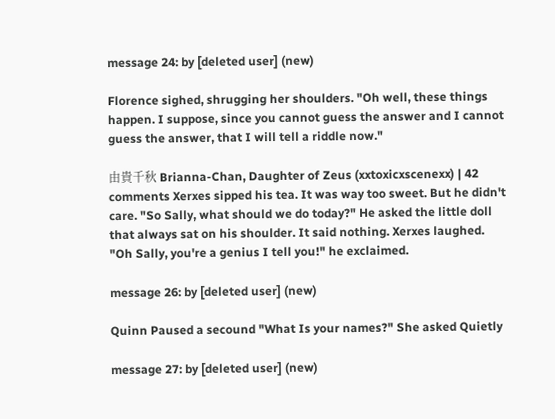message 24: by [deleted user] (new)

Florence sighed, shrugging her shoulders. "Oh well, these things happen. I suppose, since you cannot guess the answer and I cannot guess the answer, that I will tell a riddle now."

由貴千秋 Brianna-Chan, Daughter of Zeus (xxtoxicxscenexx) | 42 comments Xerxes sipped his tea. It was way too sweet. But he didn't care. "So Sally, what should we do today?" He asked the little doll that always sat on his shoulder. It said nothing. Xerxes laughed. "Oh Sally, you're a genius I tell you!" he exclaimed.

message 26: by [deleted user] (new)

Quinn Paused a secound "What Is your names?" She asked Quietly

message 27: by [deleted user] (new)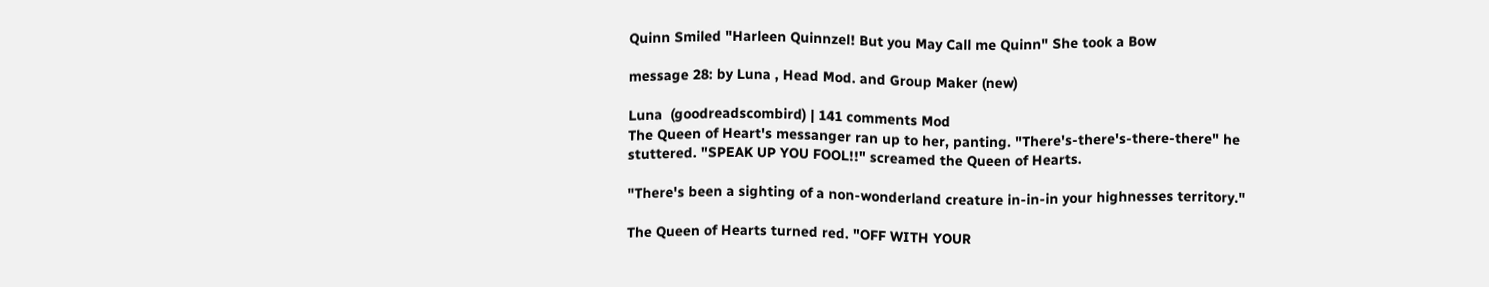Quinn Smiled "Harleen Quinnzel! But you May Call me Quinn" She took a Bow

message 28: by Luna , Head Mod. and Group Maker (new)

Luna  (goodreadscombird) | 141 comments Mod
The Queen of Heart's messanger ran up to her, panting. "There's-there's-there-there" he stuttered. "SPEAK UP YOU FOOL!!" screamed the Queen of Hearts.

"There's been a sighting of a non-wonderland creature in-in-in your highnesses territory."

The Queen of Hearts turned red. "OFF WITH YOUR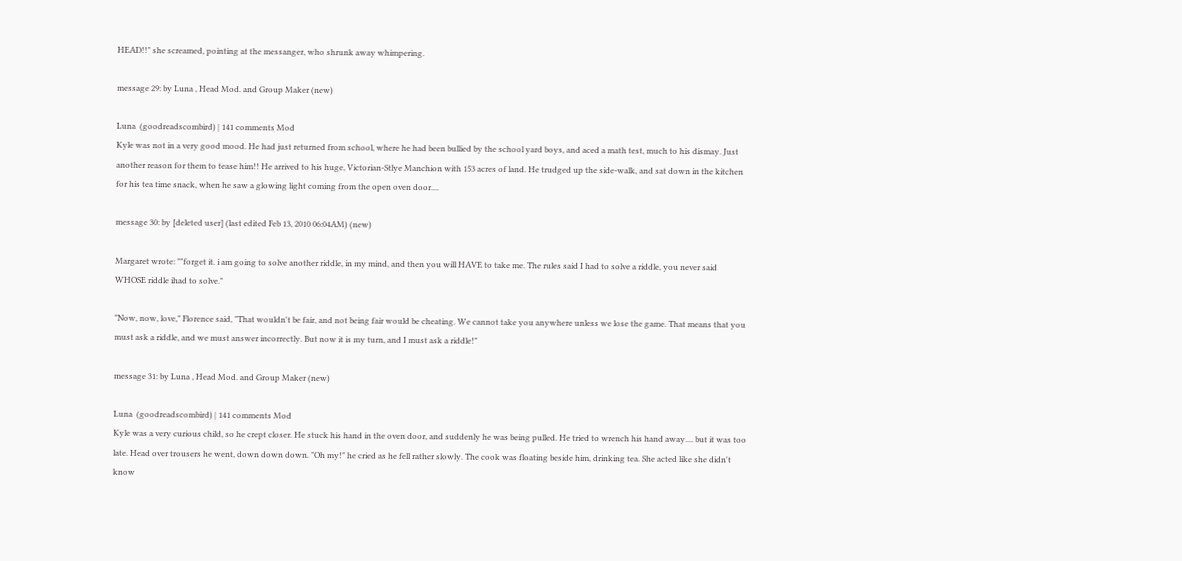HEAD!!" she screamed, pointing at the messanger, who shrunk away whimpering.

message 29: by Luna , Head Mod. and Group Maker (new)

Luna  (goodreadscombird) | 141 comments Mod
Kyle was not in a very good mood. He had just returned from school, where he had been bullied by the school yard boys, and aced a math test, much to his dismay. Just another reason for them to tease him!! He arrived to his huge, Victorian-Stlye Manchion with 153 acres of land. He trudged up the side-walk, and sat down in the kitchen for his tea time snack, when he saw a glowing light coming from the open oven door....

message 30: by [deleted user] (last edited Feb 13, 2010 06:04AM) (new)

Margaret wrote: ""forget it. i am going to solve another riddle, in my mind, and then you will HAVE to take me. The rules said I had to solve a riddle, you never said WHOSE riddle ihad to solve."

"Now, now, love," Florence said, "That wouldn't be fair, and not being fair would be cheating. We cannot take you anywhere unless we lose the game. That means that you must ask a riddle, and we must answer incorrectly. But now it is my turn, and I must ask a riddle!"

message 31: by Luna , Head Mod. and Group Maker (new)

Luna  (goodreadscombird) | 141 comments Mod
Kyle was a very curious child, so he crept closer. He stuck his hand in the oven door, and suddenly he was being pulled. He tried to wrench his hand away.... but it was too late. Head over trousers he went, down down down. "Oh my!" he cried as he fell rather slowly. The cook was floating beside him, drinking tea. She acted like she didn't know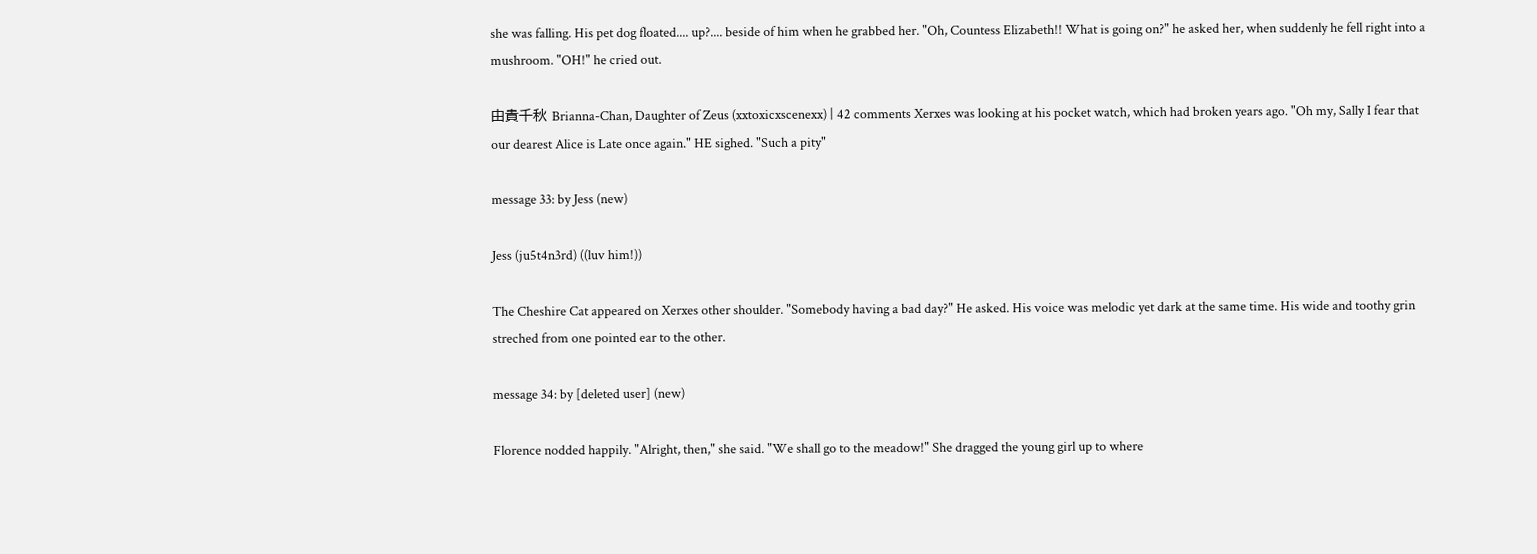she was falling. His pet dog floated.... up?.... beside of him when he grabbed her. "Oh, Countess Elizabeth!! What is going on?" he asked her, when suddenly he fell right into a mushroom. "OH!" he cried out.

由貴千秋 Brianna-Chan, Daughter of Zeus (xxtoxicxscenexx) | 42 comments Xerxes was looking at his pocket watch, which had broken years ago. "Oh my, Sally I fear that our dearest Alice is Late once again." HE sighed. "Such a pity"

message 33: by Jess (new)

Jess (ju5t4n3rd) ((luv him!))

The Cheshire Cat appeared on Xerxes other shoulder. "Somebody having a bad day?" He asked. His voice was melodic yet dark at the same time. His wide and toothy grin streched from one pointed ear to the other.

message 34: by [deleted user] (new)

Florence nodded happily. "Alright, then," she said. "We shall go to the meadow!" She dragged the young girl up to where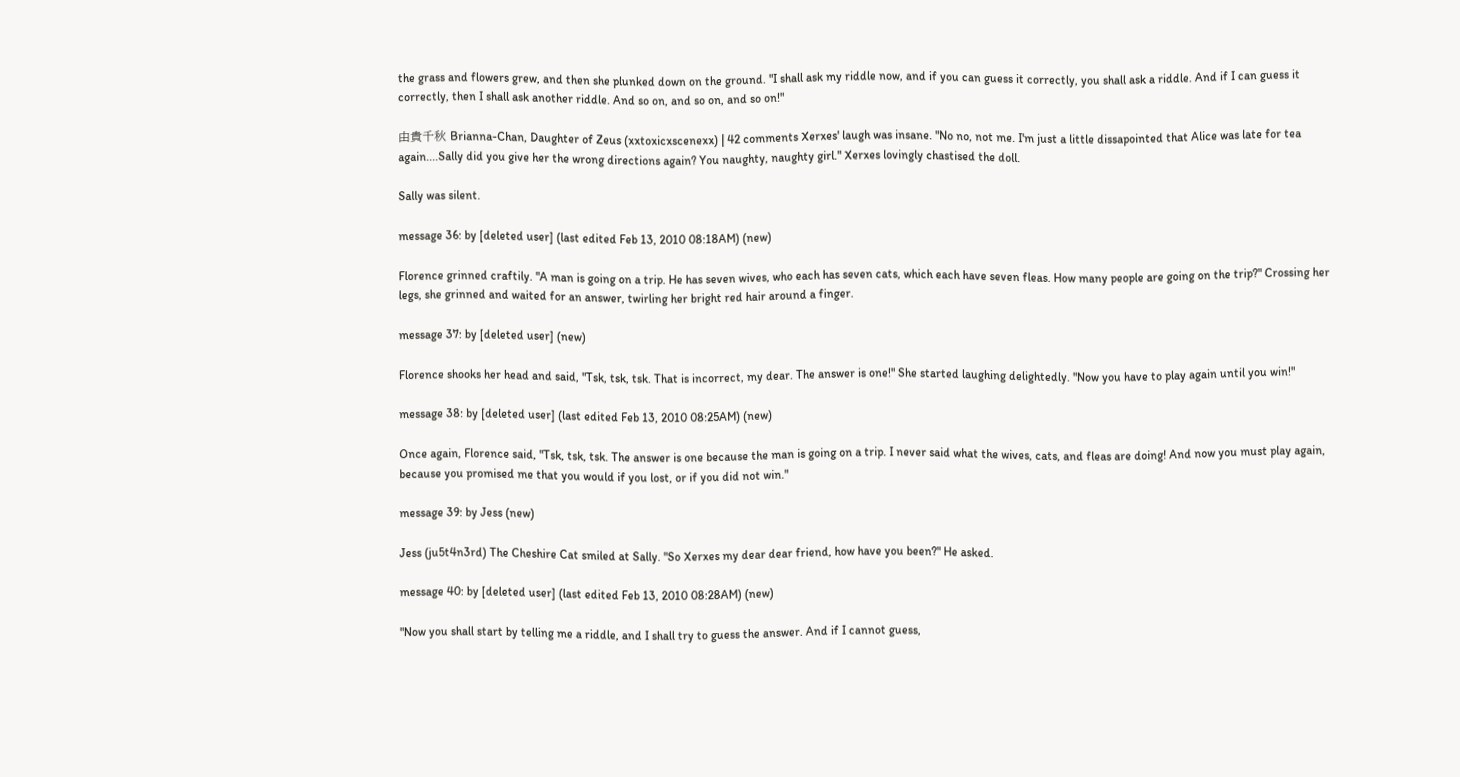the grass and flowers grew, and then she plunked down on the ground. "I shall ask my riddle now, and if you can guess it correctly, you shall ask a riddle. And if I can guess it correctly, then I shall ask another riddle. And so on, and so on, and so on!"

由貴千秋 Brianna-Chan, Daughter of Zeus (xxtoxicxscenexx) | 42 comments Xerxes' laugh was insane. "No no, not me. I'm just a little dissapointed that Alice was late for tea again....Sally did you give her the wrong directions again? You naughty, naughty girl." Xerxes lovingly chastised the doll.

Sally was silent.

message 36: by [deleted user] (last edited Feb 13, 2010 08:18AM) (new)

Florence grinned craftily. "A man is going on a trip. He has seven wives, who each has seven cats, which each have seven fleas. How many people are going on the trip?" Crossing her legs, she grinned and waited for an answer, twirling her bright red hair around a finger.

message 37: by [deleted user] (new)

Florence shooks her head and said, "Tsk, tsk, tsk. That is incorrect, my dear. The answer is one!" She started laughing delightedly. "Now you have to play again until you win!"

message 38: by [deleted user] (last edited Feb 13, 2010 08:25AM) (new)

Once again, Florence said, "Tsk, tsk, tsk. The answer is one because the man is going on a trip. I never said what the wives, cats, and fleas are doing! And now you must play again, because you promised me that you would if you lost, or if you did not win."

message 39: by Jess (new)

Jess (ju5t4n3rd) The Cheshire Cat smiled at Sally. "So Xerxes my dear dear friend, how have you been?" He asked.

message 40: by [deleted user] (last edited Feb 13, 2010 08:28AM) (new)

"Now you shall start by telling me a riddle, and I shall try to guess the answer. And if I cannot guess,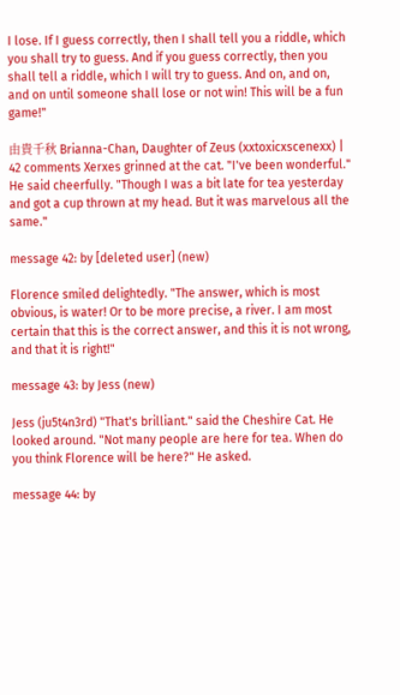I lose. If I guess correctly, then I shall tell you a riddle, which you shall try to guess. And if you guess correctly, then you shall tell a riddle, which I will try to guess. And on, and on, and on until someone shall lose or not win! This will be a fun game!"

由貴千秋 Brianna-Chan, Daughter of Zeus (xxtoxicxscenexx) | 42 comments Xerxes grinned at the cat. "I've been wonderful." He said cheerfully. "Though I was a bit late for tea yesterday and got a cup thrown at my head. But it was marvelous all the same."

message 42: by [deleted user] (new)

Florence smiled delightedly. "The answer, which is most obvious, is water! Or to be more precise, a river. I am most certain that this is the correct answer, and this it is not wrong, and that it is right!"

message 43: by Jess (new)

Jess (ju5t4n3rd) "That's brilliant." said the Cheshire Cat. He looked around. "Not many people are here for tea. When do you think Florence will be here?" He asked.

message 44: by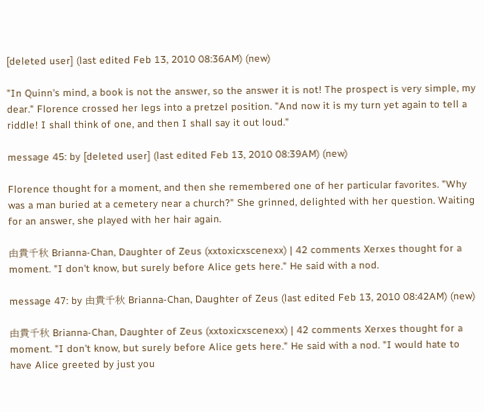[deleted user] (last edited Feb 13, 2010 08:36AM) (new)

"In Quinn's mind, a book is not the answer, so the answer it is not! The prospect is very simple, my dear." Florence crossed her legs into a pretzel position. "And now it is my turn yet again to tell a riddle! I shall think of one, and then I shall say it out loud."

message 45: by [deleted user] (last edited Feb 13, 2010 08:39AM) (new)

Florence thought for a moment, and then she remembered one of her particular favorites. "Why was a man buried at a cemetery near a church?" She grinned, delighted with her question. Waiting for an answer, she played with her hair again.

由貴千秋 Brianna-Chan, Daughter of Zeus (xxtoxicxscenexx) | 42 comments Xerxes thought for a moment. "I don't know, but surely before Alice gets here." He said with a nod.

message 47: by 由貴千秋 Brianna-Chan, Daughter of Zeus (last edited Feb 13, 2010 08:42AM) (new)

由貴千秋 Brianna-Chan, Daughter of Zeus (xxtoxicxscenexx) | 42 comments Xerxes thought for a moment. "I don't know, but surely before Alice gets here." He said with a nod. "I would hate to have Alice greeted by just you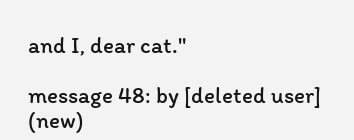and I, dear cat."

message 48: by [deleted user] (new)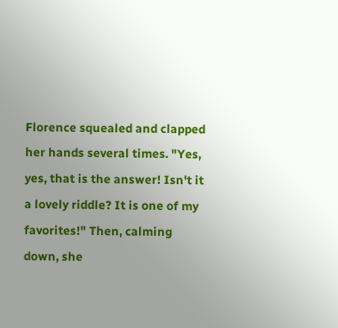Florence squealed and clapped her hands several times. "Yes, yes, that is the answer! Isn't it a lovely riddle? It is one of my favorites!" Then, calming down, she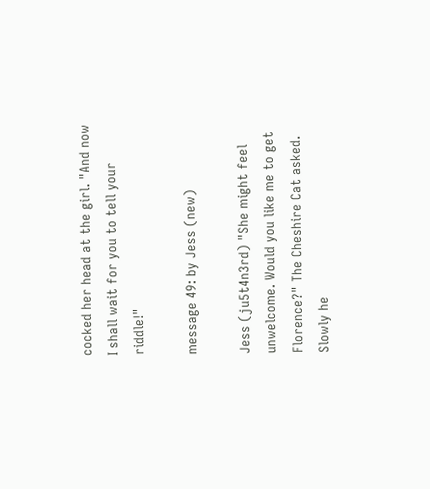cocked her head at the girl. "And now I shall wait for you to tell your riddle!"

message 49: by Jess (new)

Jess (ju5t4n3rd) "She might feel unwelcome. Would you like me to get Florence?" The Cheshire Cat asked. Slowly he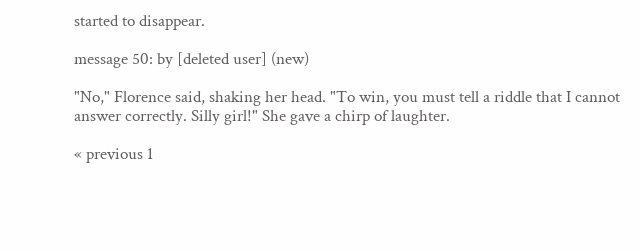started to disappear.

message 50: by [deleted user] (new)

"No," Florence said, shaking her head. "To win, you must tell a riddle that I cannot answer correctly. Silly girl!" She gave a chirp of laughter.

« previous 1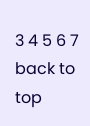3 4 5 6 7
back to top